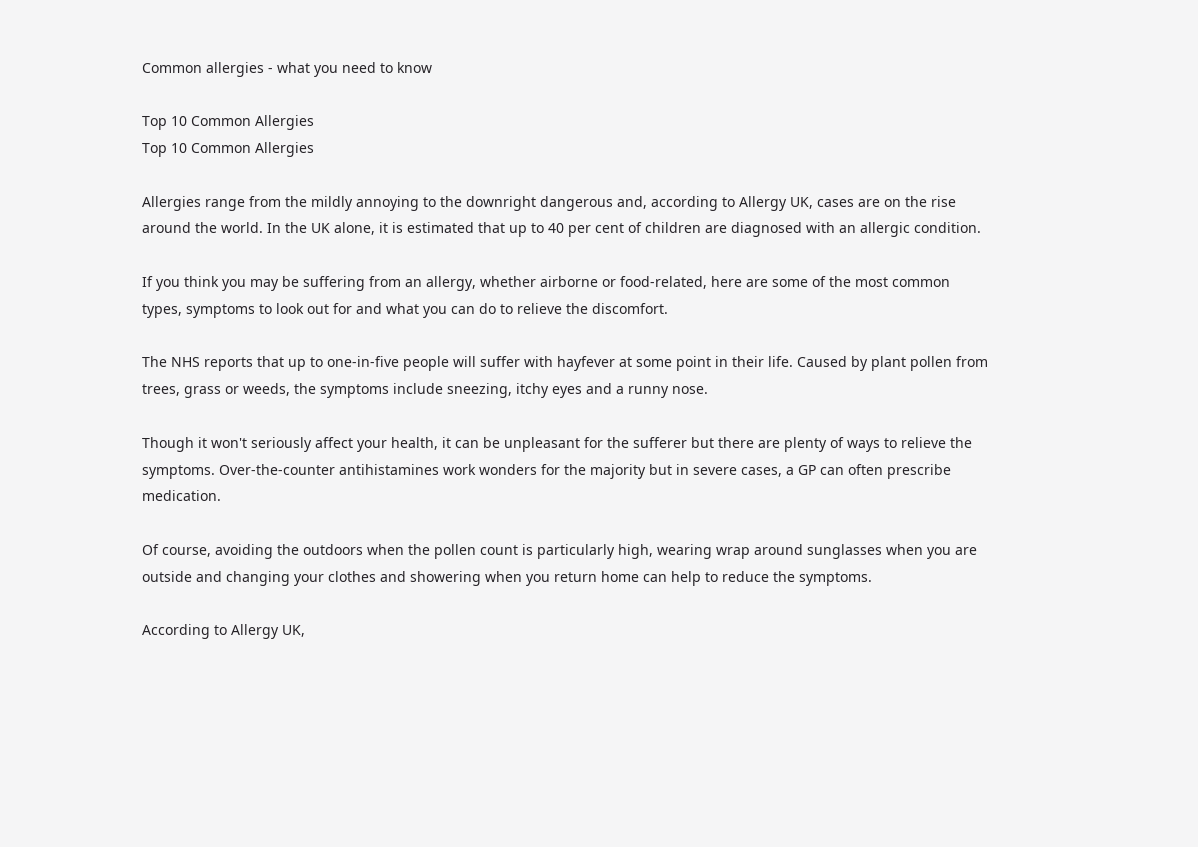Common allergies - what you need to know

Top 10 Common Allergies
Top 10 Common Allergies

Allergies range from the mildly annoying to the downright dangerous and, according to Allergy UK, cases are on the rise around the world. In the UK alone, it is estimated that up to 40 per cent of children are diagnosed with an allergic condition.

If you think you may be suffering from an allergy, whether airborne or food-related, here are some of the most common types, symptoms to look out for and what you can do to relieve the discomfort.

The NHS reports that up to one-in-five people will suffer with hayfever at some point in their life. Caused by plant pollen from trees, grass or weeds, the symptoms include sneezing, itchy eyes and a runny nose.

Though it won't seriously affect your health, it can be unpleasant for the sufferer but there are plenty of ways to relieve the symptoms. Over-the-counter antihistamines work wonders for the majority but in severe cases, a GP can often prescribe medication.

Of course, avoiding the outdoors when the pollen count is particularly high, wearing wrap around sunglasses when you are outside and changing your clothes and showering when you return home can help to reduce the symptoms.

According to Allergy UK,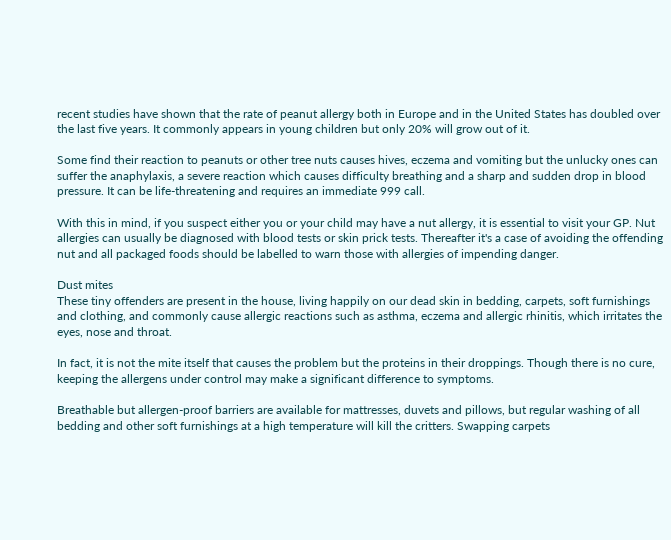recent studies have shown that the rate of peanut allergy both in Europe and in the United States has doubled over the last five years. It commonly appears in young children but only 20% will grow out of it.

Some find their reaction to peanuts or other tree nuts causes hives, eczema and vomiting but the unlucky ones can suffer the anaphylaxis, a severe reaction which causes difficulty breathing and a sharp and sudden drop in blood pressure. It can be life-threatening and requires an immediate 999 call.

With this in mind, if you suspect either you or your child may have a nut allergy, it is essential to visit your GP. Nut allergies can usually be diagnosed with blood tests or skin prick tests. Thereafter it's a case of avoiding the offending nut and all packaged foods should be labelled to warn those with allergies of impending danger.

Dust mites
These tiny offenders are present in the house, living happily on our dead skin in bedding, carpets, soft furnishings and clothing, and commonly cause allergic reactions such as asthma, eczema and allergic rhinitis, which irritates the eyes, nose and throat.

In fact, it is not the mite itself that causes the problem but the proteins in their droppings. Though there is no cure, keeping the allergens under control may make a significant difference to symptoms.

Breathable but allergen-proof barriers are available for mattresses, duvets and pillows, but regular washing of all bedding and other soft furnishings at a high temperature will kill the critters. Swapping carpets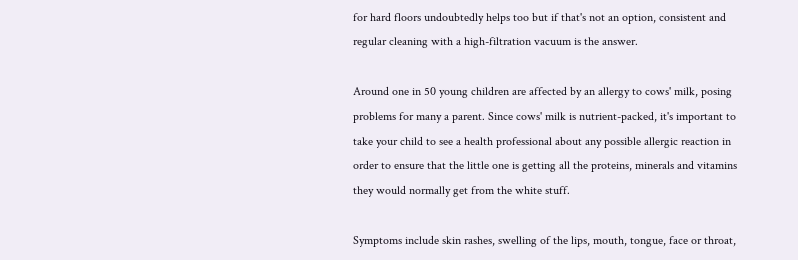for hard floors undoubtedly helps too but if that's not an option, consistent and regular cleaning with a high-filtration vacuum is the answer.

Around one in 50 young children are affected by an allergy to cows' milk, posing problems for many a parent. Since cows' milk is nutrient-packed, it's important to take your child to see a health professional about any possible allergic reaction in order to ensure that the little one is getting all the proteins, minerals and vitamins they would normally get from the white stuff.

Symptoms include skin rashes, swelling of the lips, mouth, tongue, face or throat,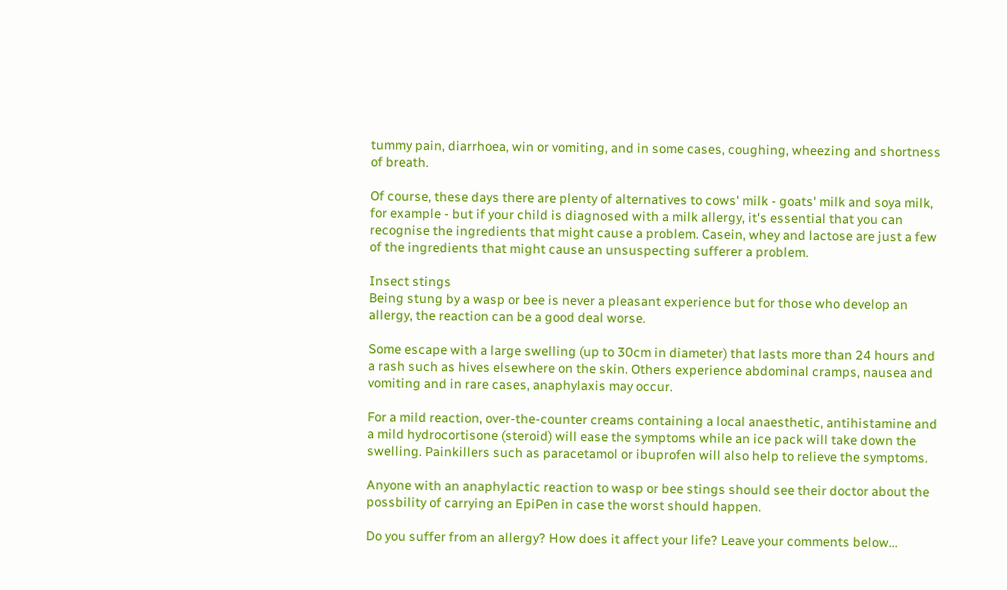tummy pain, diarrhoea, win or vomiting, and in some cases, coughing, wheezing and shortness of breath.

Of course, these days there are plenty of alternatives to cows' milk - goats' milk and soya milk, for example - but if your child is diagnosed with a milk allergy, it's essential that you can recognise the ingredients that might cause a problem. Casein, whey and lactose are just a few of the ingredients that might cause an unsuspecting sufferer a problem.

Insect stings
Being stung by a wasp or bee is never a pleasant experience but for those who develop an allergy, the reaction can be a good deal worse.

Some escape with a large swelling (up to 30cm in diameter) that lasts more than 24 hours and a rash such as hives elsewhere on the skin. Others experience abdominal cramps, nausea and vomiting and in rare cases, anaphylaxis may occur.

For a mild reaction, over-the-counter creams containing a local anaesthetic, antihistamine and a mild hydrocortisone (steroid) will ease the symptoms while an ice pack will take down the swelling. Painkillers such as paracetamol or ibuprofen will also help to relieve the symptoms.

Anyone with an anaphylactic reaction to wasp or bee stings should see their doctor about the possbility of carrying an EpiPen in case the worst should happen.

Do you suffer from an allergy? How does it affect your life? Leave your comments below...